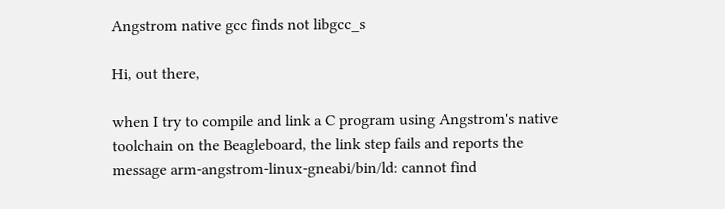Angstrom native gcc finds not libgcc_s

Hi, out there,

when I try to compile and link a C program using Angstrom's native
toolchain on the Beagleboard, the link step fails and reports the
message arm-angstrom-linux-gneabi/bin/ld: cannot find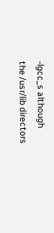-lgcc_s although
the /usr/lib directors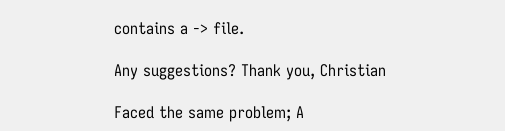contains a -> file.

Any suggestions? Thank you, Christian

Faced the same problem; A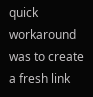quick workaround was to create a fresh link